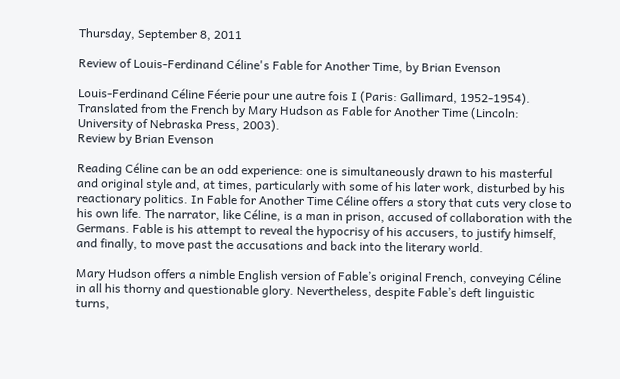Thursday, September 8, 2011

Review of Louis-Ferdinand Céline's Fable for Another Time, by Brian Evenson

Louis-Ferdinand Céline Féerie pour une autre fois I (Paris: Gallimard, 1952-1954). Translated from the French by Mary Hudson as Fable for Another Time (Lincoln: University of Nebraska Press, 2003).
Review by Brian Evenson

Reading Céline can be an odd experience: one is simultaneously drawn to his masterful and original style and, at times, particularly with some of his later work, disturbed by his reactionary politics. In Fable for Another Time Céline offers a story that cuts very close to his own life. The narrator, like Céline, is a man in prison, accused of collaboration with the Germans. Fable is his attempt to reveal the hypocrisy of his accusers, to justify himself, and finally, to move past the accusations and back into the literary world.

Mary Hudson offers a nimble English version of Fable’s original French, conveying Céline in all his thorny and questionable glory. Nevertheless, despite Fable’s deft linguistic turns,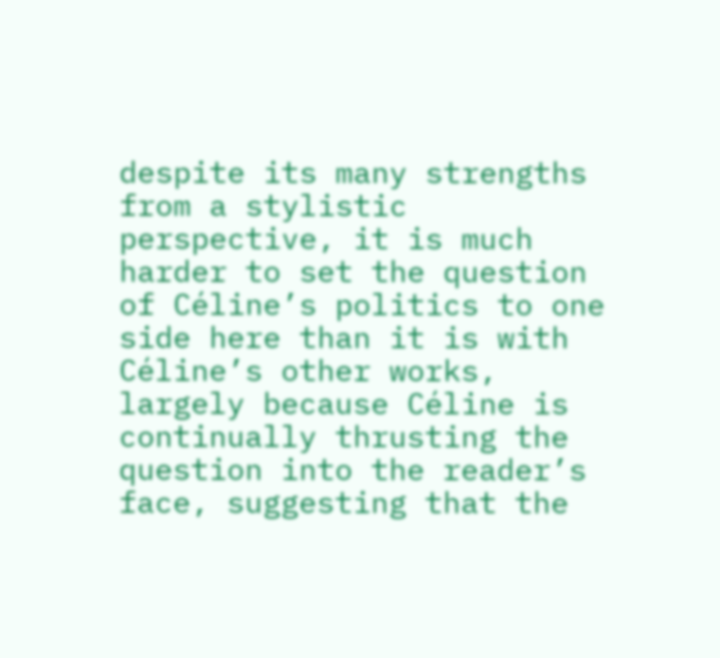despite its many strengths from a stylistic perspective, it is much harder to set the question of Céline’s politics to one side here than it is with Céline’s other works, largely because Céline is continually thrusting the question into the reader’s face, suggesting that the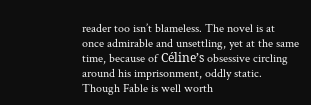reader too isn’t blameless. The novel is at once admirable and unsettling, yet at the same time, because of Céline’s obsessive circling around his imprisonment, oddly static. Though Fable is well worth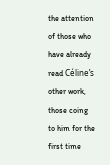the attention of those who have already read Céline’s other work, those coing to him for the first time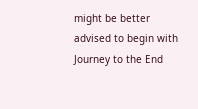might be better advised to begin with Journey to the End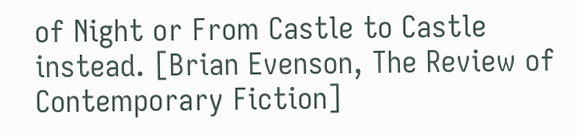of Night or From Castle to Castle instead. [Brian Evenson, The Review of Contemporary Fiction]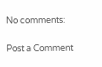No comments:

Post a Comment